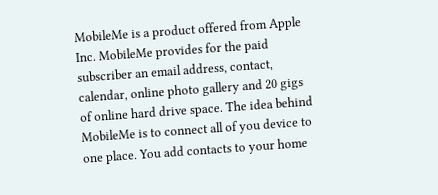MobileMe is a product offered from Apple Inc. MobileMe provides for the paid subscriber an email address, contact, calendar, online photo gallery and 20 gigs of online hard drive space. The idea behind MobileMe is to connect all of you device to one place. You add contacts to your home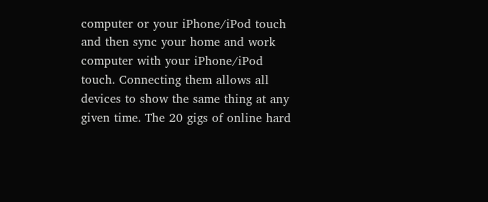computer or your iPhone/iPod touch and then sync your home and work computer with your iPhone/iPod touch. Connecting them allows all devices to show the same thing at any given time. The 20 gigs of online hard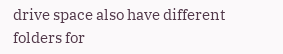drive space also have different folders for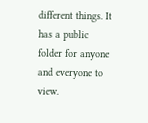different things. It has a public folder for anyone and everyone to view.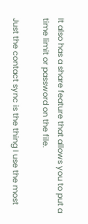It also has a share feature that allows you to put a time limit or password on the file.

Just the contact sync is the thing I use the most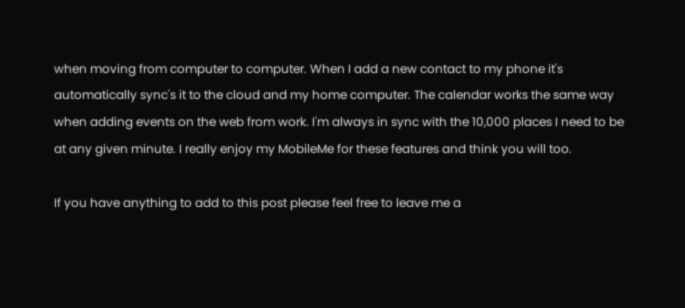when moving from computer to computer. When I add a new contact to my phone it's automatically sync's it to the cloud and my home computer. The calendar works the same way when adding events on the web from work. I'm always in sync with the 10,000 places I need to be at any given minute. I really enjoy my MobileMe for these features and think you will too.

If you have anything to add to this post please feel free to leave me a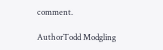comment.

AuthorTodd Modgling